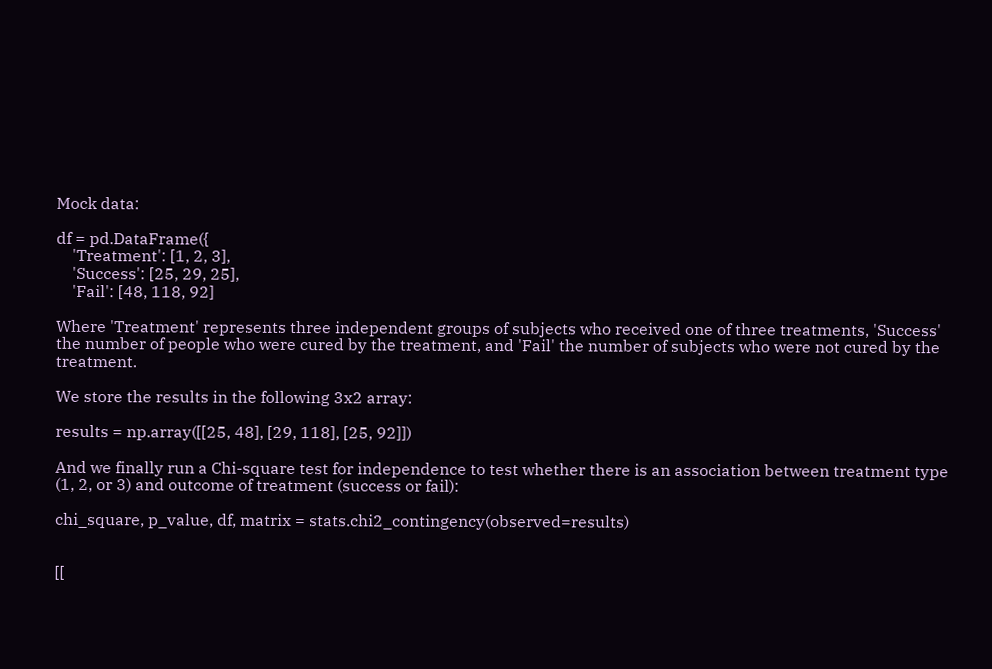Mock data:

df = pd.DataFrame({
    'Treatment': [1, 2, 3],
    'Success': [25, 29, 25],
    'Fail': [48, 118, 92]

Where 'Treatment' represents three independent groups of subjects who received one of three treatments, 'Success' the number of people who were cured by the treatment, and 'Fail' the number of subjects who were not cured by the treatment.

We store the results in the following 3x2 array:

results = np.array([[25, 48], [29, 118], [25, 92]])

And we finally run a Chi-square test for independence to test whether there is an association between treatment type (1, 2, or 3) and outcome of treatment (success or fail):

chi_square, p_value, df, matrix = stats.chi2_contingency(observed=results)


[[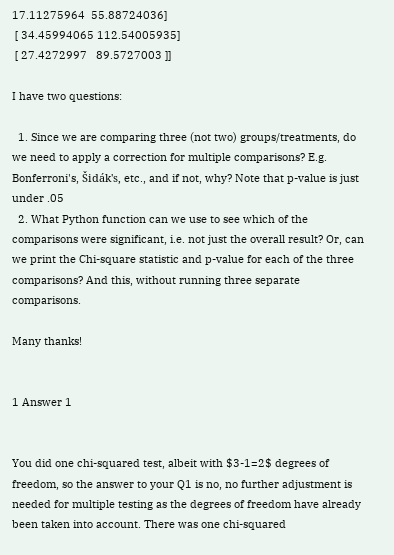17.11275964  55.88724036]
 [ 34.45994065 112.54005935]
 [ 27.4272997   89.5727003 ]]

I have two questions:

  1. Since we are comparing three (not two) groups/treatments, do we need to apply a correction for multiple comparisons? E.g. Bonferroni's, Šidák's, etc., and if not, why? Note that p-value is just under .05
  2. What Python function can we use to see which of the comparisons were significant, i.e. not just the overall result? Or, can we print the Chi-square statistic and p-value for each of the three comparisons? And this, without running three separate comparisons.

Many thanks!


1 Answer 1


You did one chi-squared test, albeit with $3-1=2$ degrees of freedom, so the answer to your Q1 is no, no further adjustment is needed for multiple testing as the degrees of freedom have already been taken into account. There was one chi-squared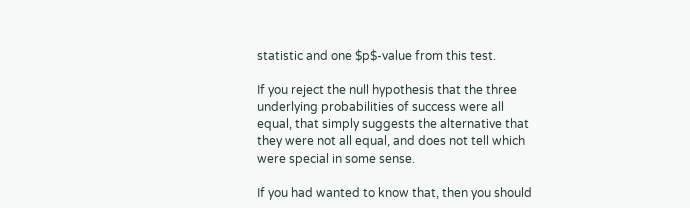statistic and one $p$-value from this test.

If you reject the null hypothesis that the three underlying probabilities of success were all equal, that simply suggests the alternative that they were not all equal, and does not tell which were special in some sense.

If you had wanted to know that, then you should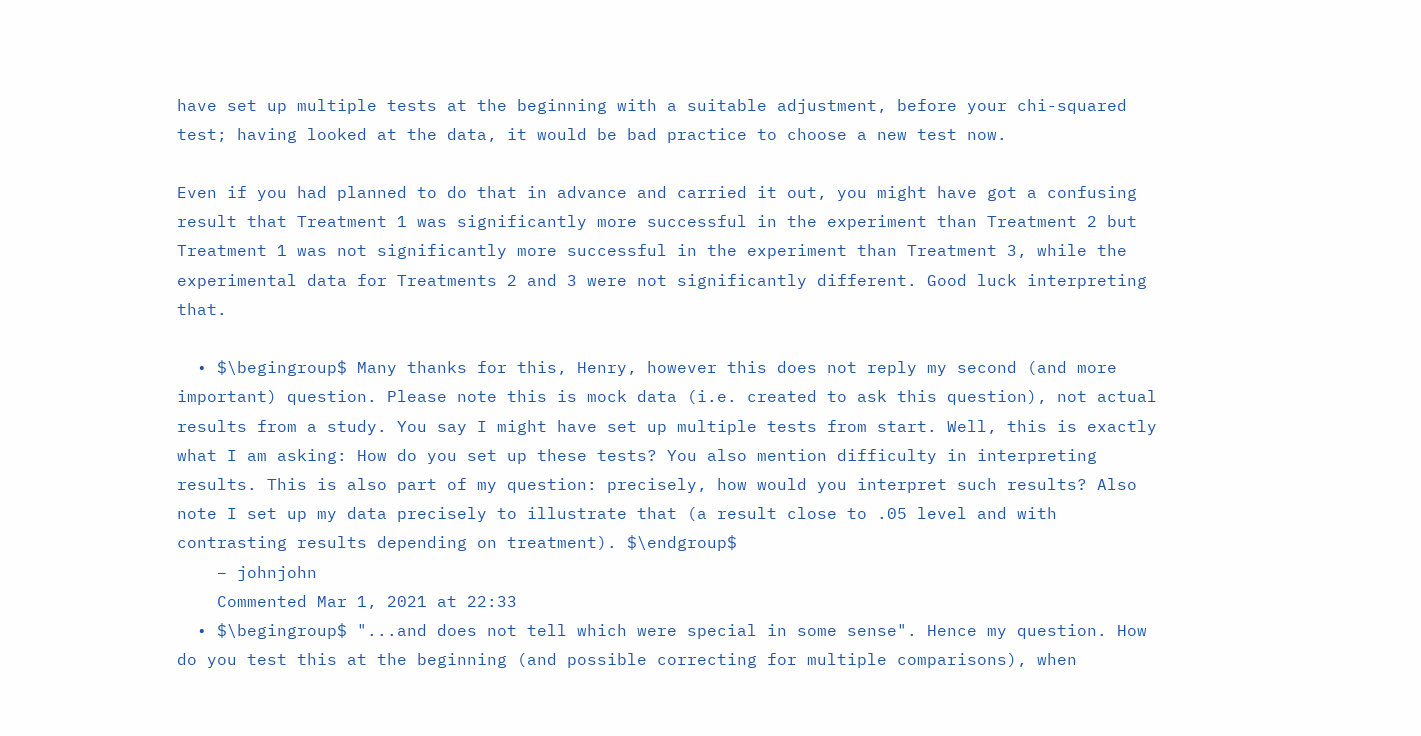have set up multiple tests at the beginning with a suitable adjustment, before your chi-squared test; having looked at the data, it would be bad practice to choose a new test now.

Even if you had planned to do that in advance and carried it out, you might have got a confusing result that Treatment 1 was significantly more successful in the experiment than Treatment 2 but Treatment 1 was not significantly more successful in the experiment than Treatment 3, while the experimental data for Treatments 2 and 3 were not significantly different. Good luck interpreting that.

  • $\begingroup$ Many thanks for this, Henry, however this does not reply my second (and more important) question. Please note this is mock data (i.e. created to ask this question), not actual results from a study. You say I might have set up multiple tests from start. Well, this is exactly what I am asking: How do you set up these tests? You also mention difficulty in interpreting results. This is also part of my question: precisely, how would you interpret such results? Also note I set up my data precisely to illustrate that (a result close to .05 level and with contrasting results depending on treatment). $\endgroup$
    – johnjohn
    Commented Mar 1, 2021 at 22:33
  • $\begingroup$ "...and does not tell which were special in some sense". Hence my question. How do you test this at the beginning (and possible correcting for multiple comparisons), when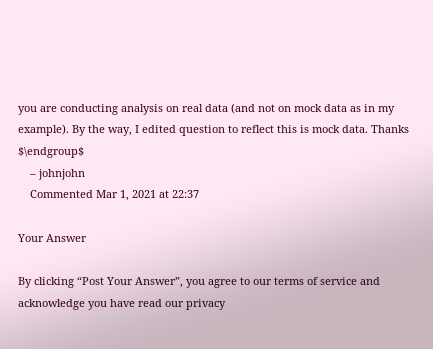you are conducting analysis on real data (and not on mock data as in my example). By the way, I edited question to reflect this is mock data. Thanks $\endgroup$
    – johnjohn
    Commented Mar 1, 2021 at 22:37

Your Answer

By clicking “Post Your Answer”, you agree to our terms of service and acknowledge you have read our privacy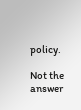policy.

Not the answer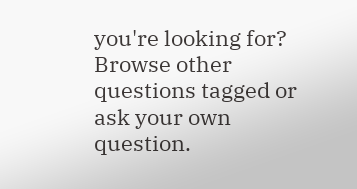you're looking for? Browse other questions tagged or ask your own question.